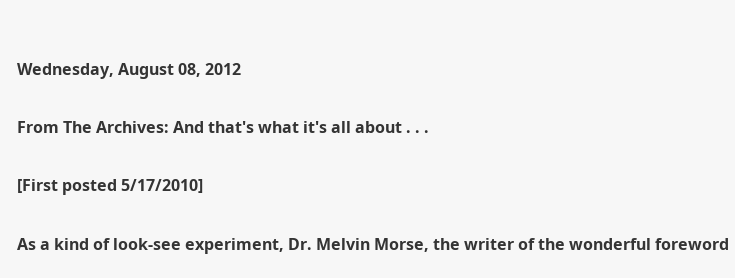Wednesday, August 08, 2012

From The Archives: And that's what it's all about . . .

[First posted 5/17/2010]

As a kind of look-see experiment, Dr. Melvin Morse, the writer of the wonderful foreword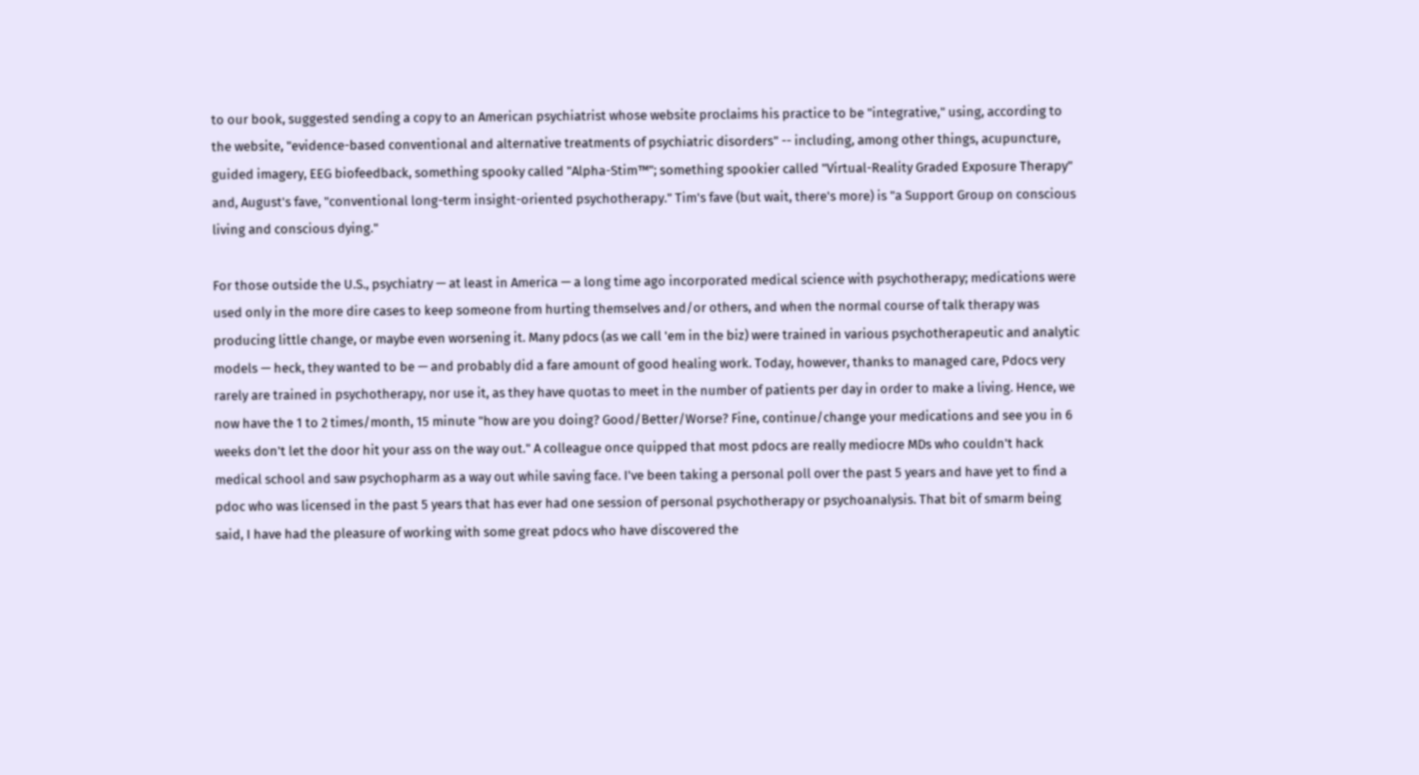to our book, suggested sending a copy to an American psychiatrist whose website proclaims his practice to be "integrative," using, according to the website, "evidence-based conventional and alternative treatments of psychiatric disorders" -- including, among other things, acupuncture, guided imagery, EEG biofeedback, something spooky called "Alpha-Stim™"; something spookier called "Virtual-Reality Graded Exposure Therapy" and, August's fave, "conventional long-term insight-oriented psychotherapy." Tim's fave (but wait, there's more) is "a Support Group on conscious living and conscious dying."

For those outside the U.S., psychiatry — at least in America — a long time ago incorporated medical science with psychotherapy; medications were used only in the more dire cases to keep someone from hurting themselves and/or others, and when the normal course of talk therapy was producing little change, or maybe even worsening it. Many pdocs (as we call 'em in the biz) were trained in various psychotherapeutic and analytic models — heck, they wanted to be — and probably did a fare amount of good healing work. Today, however, thanks to managed care, Pdocs very rarely are trained in psychotherapy, nor use it, as they have quotas to meet in the number of patients per day in order to make a living. Hence, we now have the 1 to 2 times/month, 15 minute "how are you doing? Good/Better/Worse? Fine, continue/change your medications and see you in 6 weeks don't let the door hit your ass on the way out." A colleague once quipped that most pdocs are really mediocre MDs who couldn't hack medical school and saw psychopharm as a way out while saving face. I've been taking a personal poll over the past 5 years and have yet to find a pdoc who was licensed in the past 5 years that has ever had one session of personal psychotherapy or psychoanalysis. That bit of smarm being said, I have had the pleasure of working with some great pdocs who have discovered the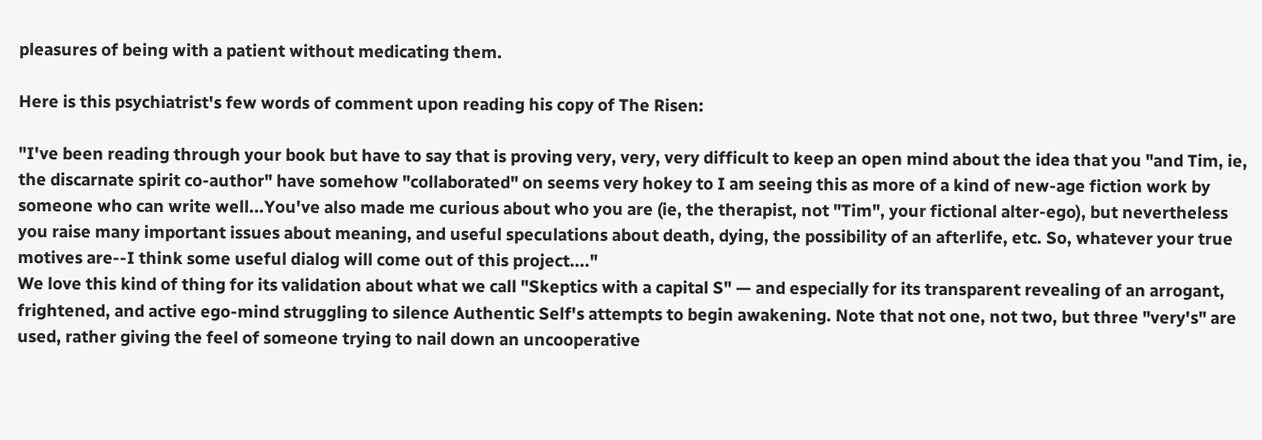pleasures of being with a patient without medicating them.

Here is this psychiatrist's few words of comment upon reading his copy of The Risen:

"I've been reading through your book but have to say that is proving very, very, very difficult to keep an open mind about the idea that you "and Tim, ie, the discarnate spirit co-author" have somehow "collaborated" on seems very hokey to I am seeing this as more of a kind of new-age fiction work by someone who can write well...You've also made me curious about who you are (ie, the therapist, not "Tim", your fictional alter-ego), but nevertheless you raise many important issues about meaning, and useful speculations about death, dying, the possibility of an afterlife, etc. So, whatever your true motives are--I think some useful dialog will come out of this project...."
We love this kind of thing for its validation about what we call "Skeptics with a capital S" — and especially for its transparent revealing of an arrogant, frightened, and active ego-mind struggling to silence Authentic Self's attempts to begin awakening. Note that not one, not two, but three "very's" are used, rather giving the feel of someone trying to nail down an uncooperative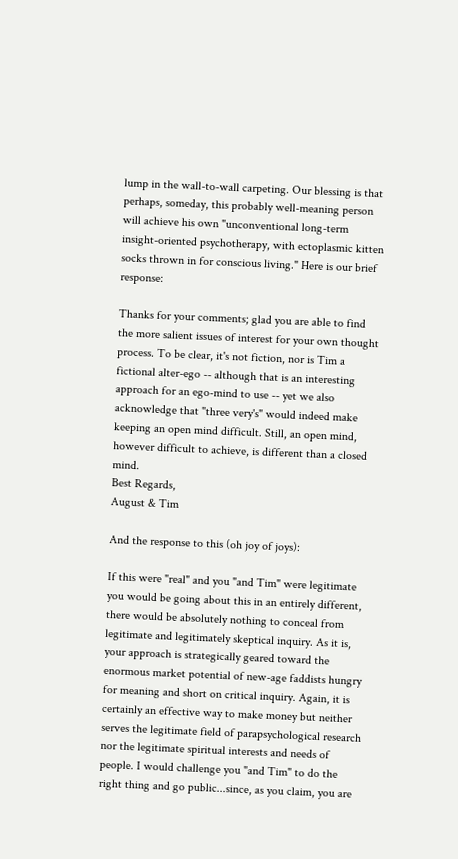lump in the wall-to-wall carpeting. Our blessing is that perhaps, someday, this probably well-meaning person will achieve his own "unconventional long-term insight-oriented psychotherapy, with ectoplasmic kitten socks thrown in for conscious living." Here is our brief response:

Thanks for your comments; glad you are able to find the more salient issues of interest for your own thought process. To be clear, it's not fiction, nor is Tim a fictional alter-ego -- although that is an interesting approach for an ego-mind to use -- yet we also acknowledge that "three very's" would indeed make keeping an open mind difficult. Still, an open mind, however difficult to achieve, is different than a closed mind.
Best Regards,
August & Tim

And the response to this (oh joy of joys):

If this were "real" and you "and Tim" were legitimate you would be going about this in an entirely different, there would be absolutely nothing to conceal from legitimate and legitimately skeptical inquiry. As it is, your approach is strategically geared toward the enormous market potential of new-age faddists hungry for meaning and short on critical inquiry. Again, it is certainly an effective way to make money but neither serves the legitimate field of parapsychological research nor the legitimate spiritual interests and needs of people. I would challenge you "and Tim" to do the right thing and go public...since, as you claim, you are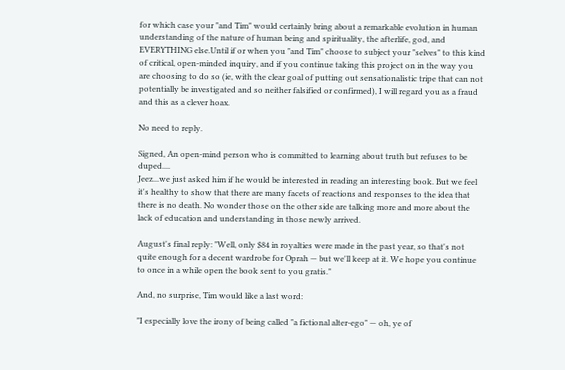for which case your "and Tim" would certainly bring about a remarkable evolution in human understanding of the nature of human being and spirituality, the afterlife, god, and EVERYTHING else.Until if or when you "and Tim" choose to subject your "selves" to this kind of critical, open-minded inquiry, and if you continue taking this project on in the way you are choosing to do so (ie, with the clear goal of putting out sensationalistic tripe that can not potentially be investigated and so neither falsified or confirmed), I will regard you as a fraud and this as a clever hoax.

No need to reply.

Signed, An open-mind person who is committed to learning about truth but refuses to be duped....
Jeez...we just asked him if he would be interested in reading an interesting book. But we feel it's healthy to show that there are many facets of reactions and responses to the idea that there is no death. No wonder those on the other side are talking more and more about the lack of education and understanding in those newly arrived.

August's final reply: "Well, only $84 in royalties were made in the past year, so that's not quite enough for a decent wardrobe for Oprah — but we'll keep at it. We hope you continue to once in a while open the book sent to you gratis."

And, no surprise, Tim would like a last word:

"I especially love the irony of being called "a fictional alter-ego" — oh, ye of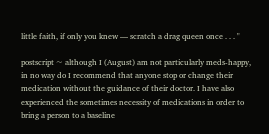little faith, if only you knew — scratch a drag queen once . . . "

postscript ~ although I (August) am not particularly meds-happy, in no way do I recommend that anyone stop or change their medication without the guidance of their doctor. I have also experienced the sometimes necessity of medications in order to bring a person to a baseline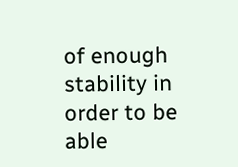of enough stability in order to be able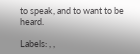to speak, and to want to be heard.

Labels: , ,